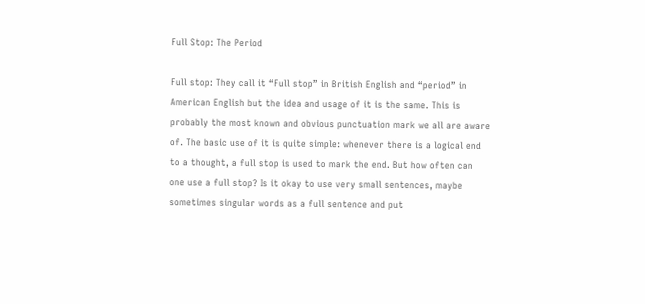Full Stop: The Period

Full stop: They call it “Full stop” in British English and “period” in American English but the idea and usage of it is the same. This is probably the most known and obvious punctuation mark we all are aware of. The basic use of it is quite simple: whenever there is a logical end to a thought, a full stop is used to mark the end. But how often can one use a full stop? Is it okay to use very small sentences, maybe sometimes singular words as a full sentence and put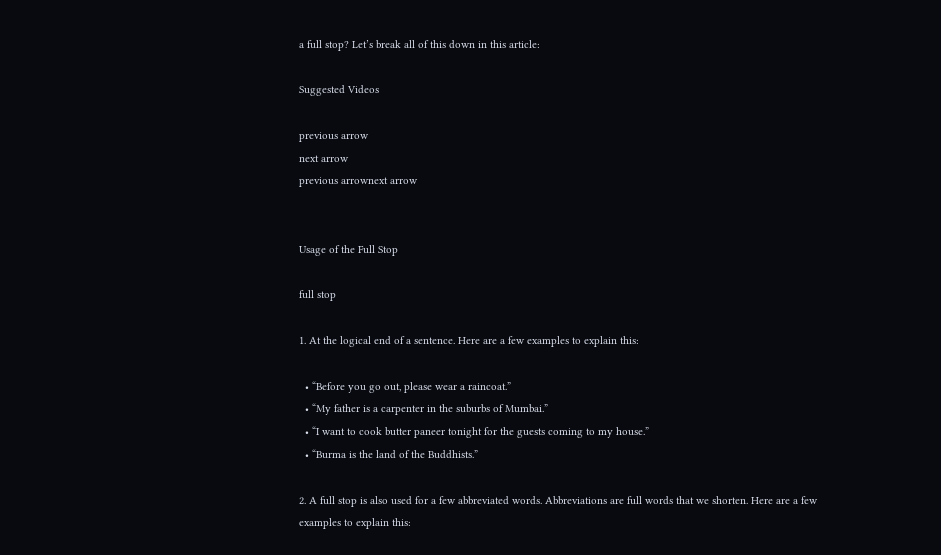a full stop? Let’s break all of this down in this article:

Suggested Videos

previous arrow
next arrow
previous arrownext arrow


Usage of the Full Stop

full stop

1. At the logical end of a sentence. Here are a few examples to explain this:

  • “Before you go out, please wear a raincoat.”
  • “My father is a carpenter in the suburbs of Mumbai.”
  • “I want to cook butter paneer tonight for the guests coming to my house.”
  • “Burma is the land of the Buddhists.”

2. A full stop is also used for a few abbreviated words. Abbreviations are full words that we shorten. Here are a few examples to explain this: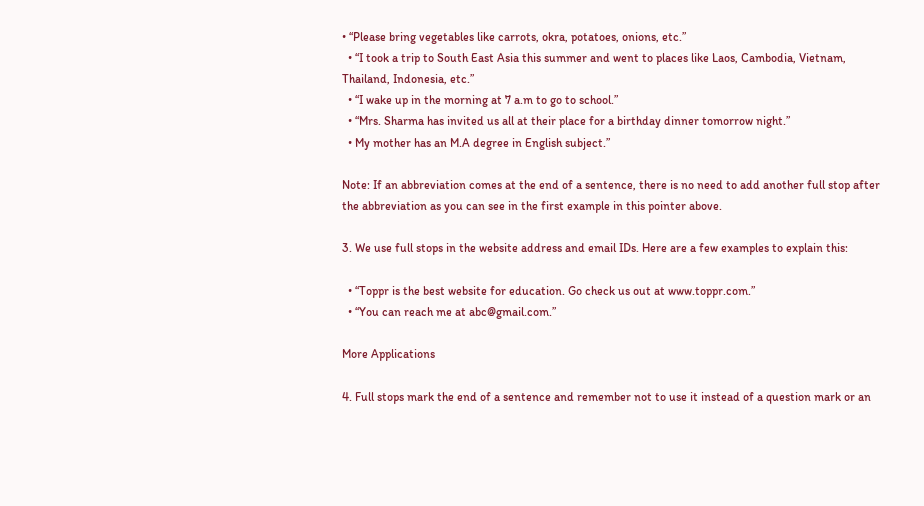• “Please bring vegetables like carrots, okra, potatoes, onions, etc.”
  • “I took a trip to South East Asia this summer and went to places like Laos, Cambodia, Vietnam, Thailand, Indonesia, etc.”
  • “I wake up in the morning at 7 a.m to go to school.”
  • “Mrs. Sharma has invited us all at their place for a birthday dinner tomorrow night.”
  • My mother has an M.A degree in English subject.”

Note: If an abbreviation comes at the end of a sentence, there is no need to add another full stop after the abbreviation as you can see in the first example in this pointer above.

3. We use full stops in the website address and email IDs. Here are a few examples to explain this:

  • “Toppr is the best website for education. Go check us out at www.toppr.com.”
  • “You can reach me at abc@gmail.com.”

More Applications

4. Full stops mark the end of a sentence and remember not to use it instead of a question mark or an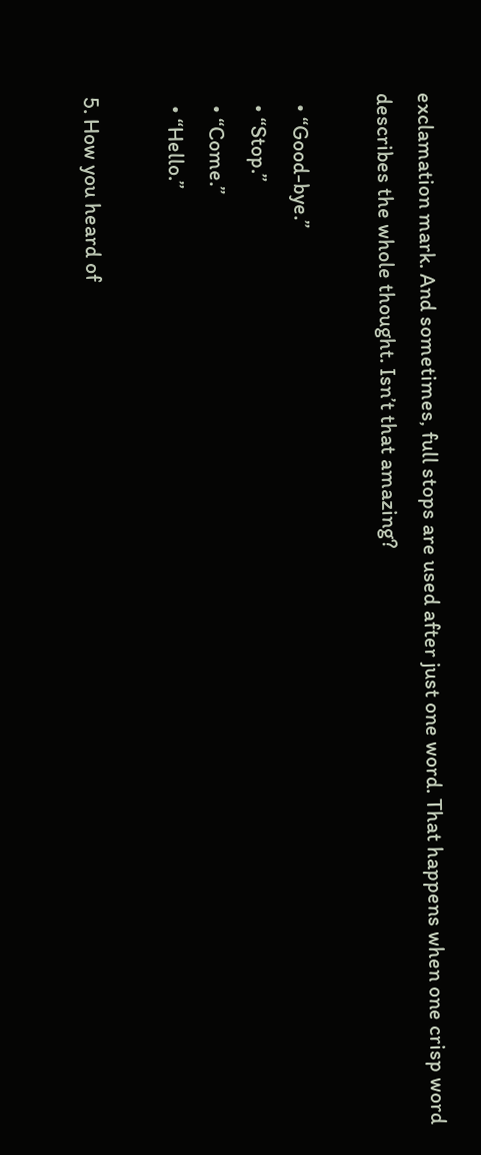exclamation mark. And sometimes, full stops are used after just one word. That happens when one crisp word describes the whole thought. Isn’t that amazing?

  • “Good-bye.”
  • “Stop.”
  • “Come.”
  • “Hello.”

5. How you heard of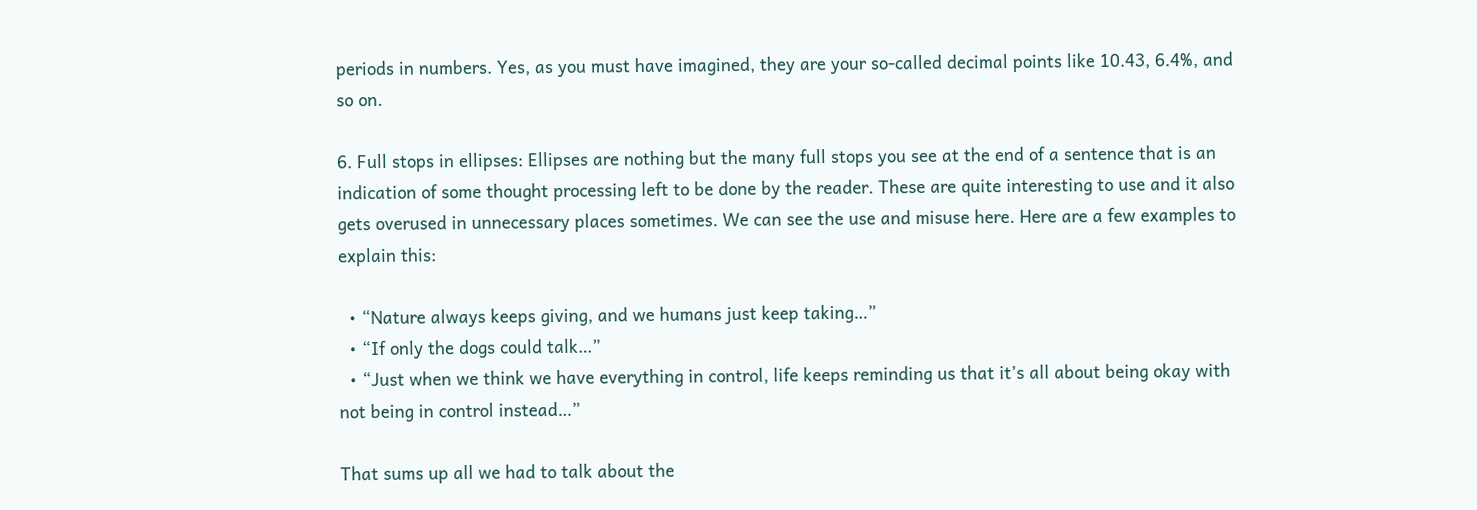periods in numbers. Yes, as you must have imagined, they are your so-called decimal points like 10.43, 6.4%, and so on.

6. Full stops in ellipses: Ellipses are nothing but the many full stops you see at the end of a sentence that is an indication of some thought processing left to be done by the reader. These are quite interesting to use and it also gets overused in unnecessary places sometimes. We can see the use and misuse here. Here are a few examples to explain this:

  • “Nature always keeps giving, and we humans just keep taking…”
  • “If only the dogs could talk…”
  • “Just when we think we have everything in control, life keeps reminding us that it’s all about being okay with not being in control instead…”

That sums up all we had to talk about the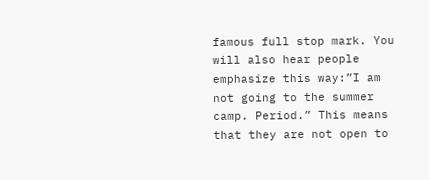famous full stop mark. You will also hear people emphasize this way:”I am not going to the summer camp. Period.” This means that they are not open to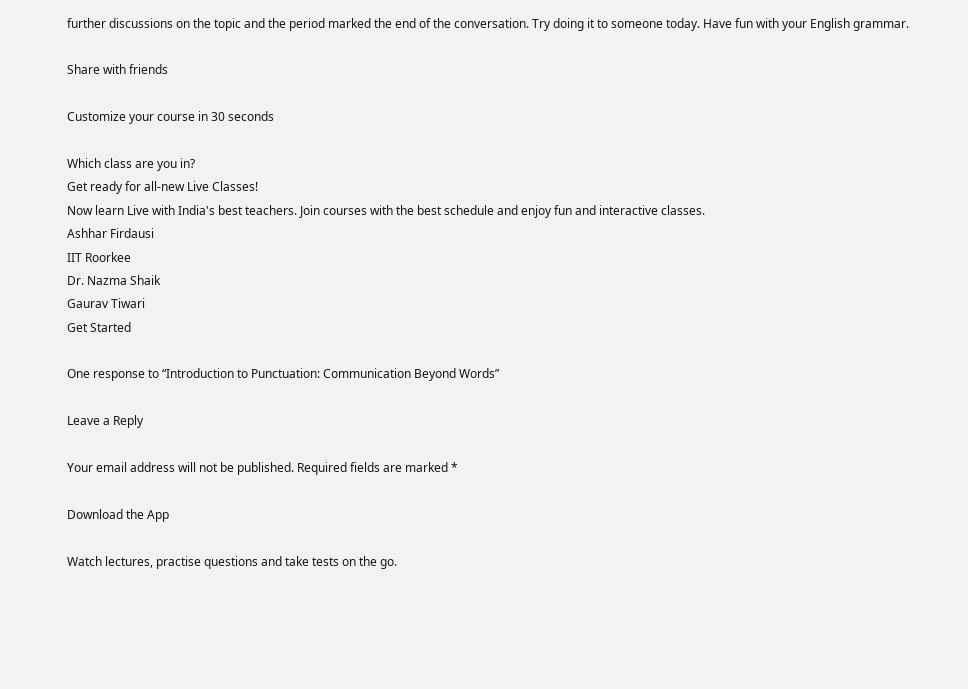further discussions on the topic and the period marked the end of the conversation. Try doing it to someone today. Have fun with your English grammar.

Share with friends

Customize your course in 30 seconds

Which class are you in?
Get ready for all-new Live Classes!
Now learn Live with India's best teachers. Join courses with the best schedule and enjoy fun and interactive classes.
Ashhar Firdausi
IIT Roorkee
Dr. Nazma Shaik
Gaurav Tiwari
Get Started

One response to “Introduction to Punctuation: Communication Beyond Words”

Leave a Reply

Your email address will not be published. Required fields are marked *

Download the App

Watch lectures, practise questions and take tests on the go.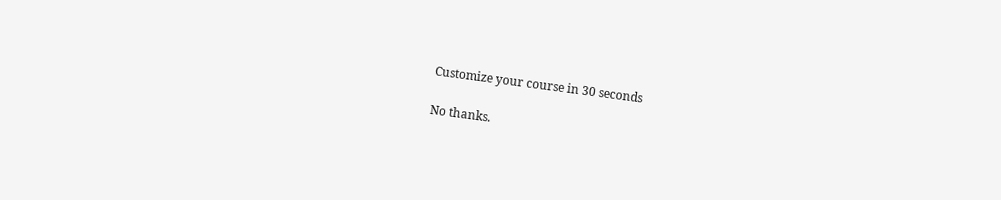Customize your course in 30 seconds

No thanks.